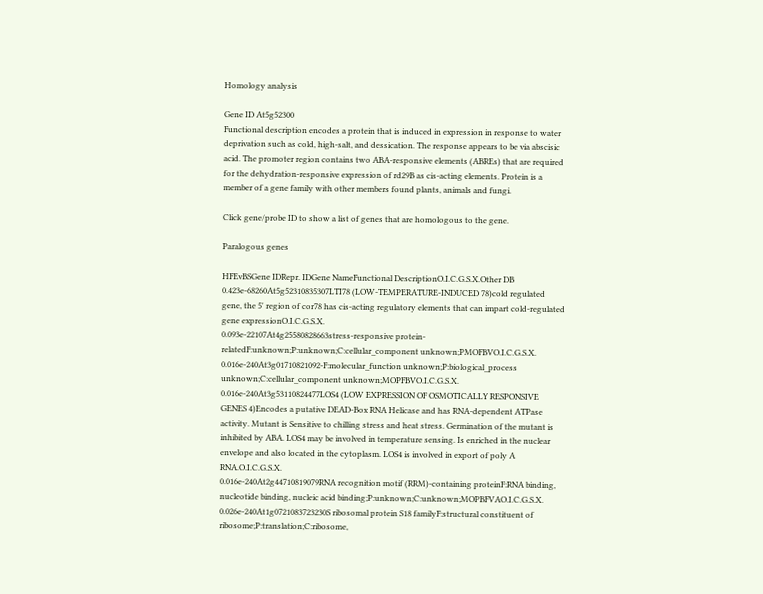Homology analysis

Gene ID At5g52300
Functional description encodes a protein that is induced in expression in response to water deprivation such as cold, high-salt, and dessication. The response appears to be via abscisic acid. The promoter region contains two ABA-responsive elements (ABREs) that are required for the dehydration-responsive expression of rd29B as cis-acting elements. Protein is a member of a gene family with other members found plants, animals and fungi.

Click gene/probe ID to show a list of genes that are homologous to the gene.

Paralogous genes

HFEvBSGene IDRepr. IDGene NameFunctional DescriptionO.I.C.G.S.X.Other DB
0.423e-68260At5g52310835307LTI78 (LOW-TEMPERATURE-INDUCED 78)cold regulated gene, the 5' region of cor78 has cis-acting regulatory elements that can impart cold-regulated gene expressionO.I.C.G.S.X.
0.093e-22107At4g25580828663stress-responsive protein-relatedF:unknown;P:unknown;C:cellular_component unknown;PMOFBVO.I.C.G.S.X.
0.016e-240At3g01710821092-F:molecular_function unknown;P:biological_process unknown;C:cellular_component unknown;MOPFBVO.I.C.G.S.X.
0.016e-240At3g53110824477LOS4 (LOW EXPRESSION OF OSMOTICALLY RESPONSIVE GENES 4)Encodes a putative DEAD-Box RNA Helicase and has RNA-dependent ATPase activity. Mutant is Sensitive to chilling stress and heat stress. Germination of the mutant is inhibited by ABA. LOS4 may be involved in temperature sensing. Is enriched in the nuclear envelope and also located in the cytoplasm. LOS4 is involved in export of poly A RNA.O.I.C.G.S.X.
0.016e-240At2g44710819079RNA recognition motif (RRM)-containing proteinF:RNA binding, nucleotide binding, nucleic acid binding;P:unknown;C:unknown;MOPBFVAO.I.C.G.S.X.
0.026e-240At1g0721083723230S ribosomal protein S18 familyF:structural constituent of ribosome;P:translation;C:ribosome,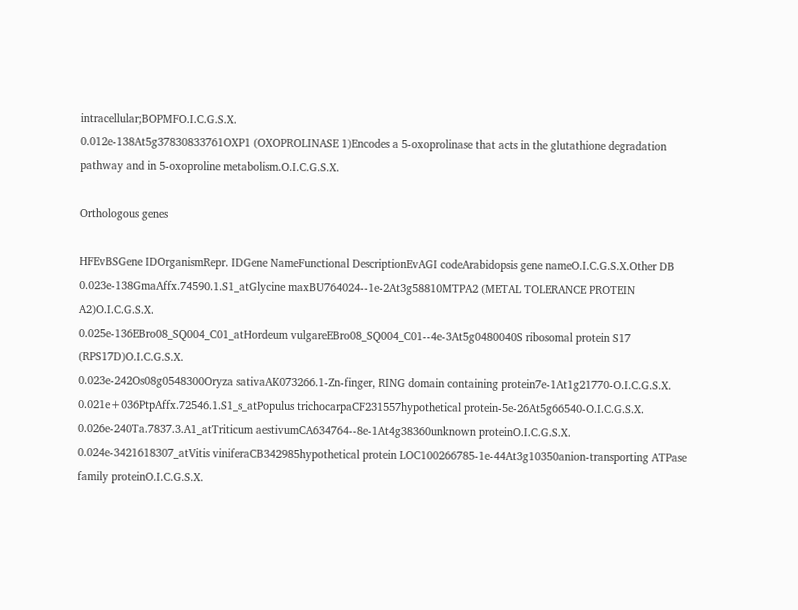intracellular;BOPMFO.I.C.G.S.X.
0.012e-138At5g37830833761OXP1 (OXOPROLINASE 1)Encodes a 5-oxoprolinase that acts in the glutathione degradation pathway and in 5-oxoproline metabolism.O.I.C.G.S.X.

Orthologous genes

HFEvBSGene IDOrganismRepr. IDGene NameFunctional DescriptionEvAGI codeArabidopsis gene nameO.I.C.G.S.X.Other DB
0.023e-138GmaAffx.74590.1.S1_atGlycine maxBU764024--1e-2At3g58810MTPA2 (METAL TOLERANCE PROTEIN A2)O.I.C.G.S.X.
0.025e-136EBro08_SQ004_C01_atHordeum vulgareEBro08_SQ004_C01--4e-3At5g0480040S ribosomal protein S17 (RPS17D)O.I.C.G.S.X.
0.023e-242Os08g0548300Oryza sativaAK073266.1-Zn-finger, RING domain containing protein7e-1At1g21770-O.I.C.G.S.X.
0.021e+036PtpAffx.72546.1.S1_s_atPopulus trichocarpaCF231557hypothetical protein-5e-26At5g66540-O.I.C.G.S.X.
0.026e-240Ta.7837.3.A1_atTriticum aestivumCA634764--8e-1At4g38360unknown proteinO.I.C.G.S.X.
0.024e-3421618307_atVitis viniferaCB342985hypothetical protein LOC100266785-1e-44At3g10350anion-transporting ATPase family proteinO.I.C.G.S.X.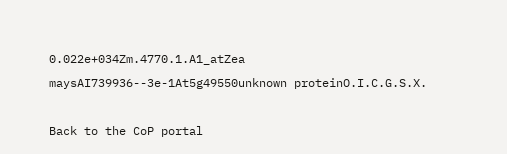0.022e+034Zm.4770.1.A1_atZea maysAI739936--3e-1At5g49550unknown proteinO.I.C.G.S.X.

Back to the CoP portal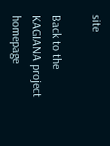site

Back to the KAGIANA project homepage